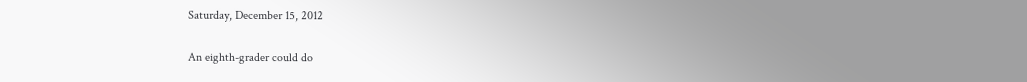Saturday, December 15, 2012

An eighth-grader could do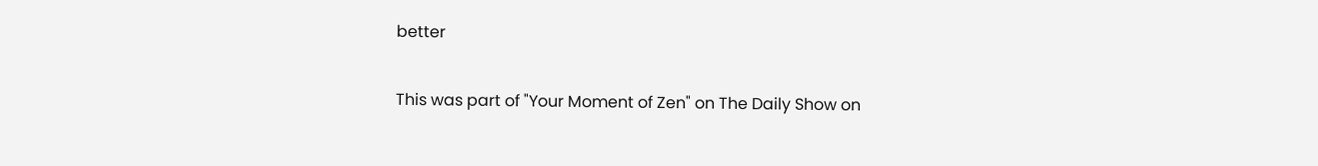better

This was part of "Your Moment of Zen" on The Daily Show on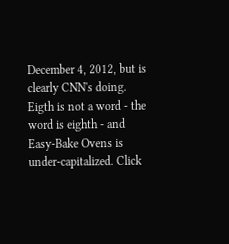December 4, 2012, but is clearly CNN's doing. Eigth is not a word - the word is eighth - and Easy-Bake Ovens is under-capitalized. Click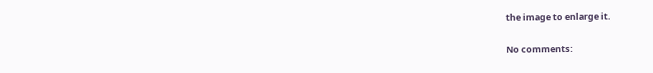the image to enlarge it.

No comments: